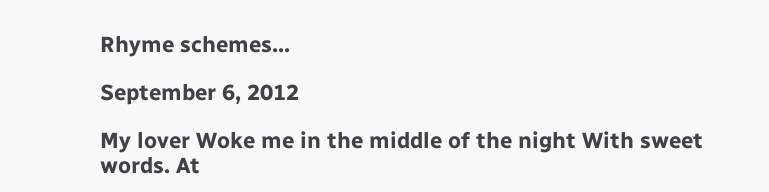Rhyme schemes...

September 6, 2012

My lover Woke me in the middle of the night With sweet words. At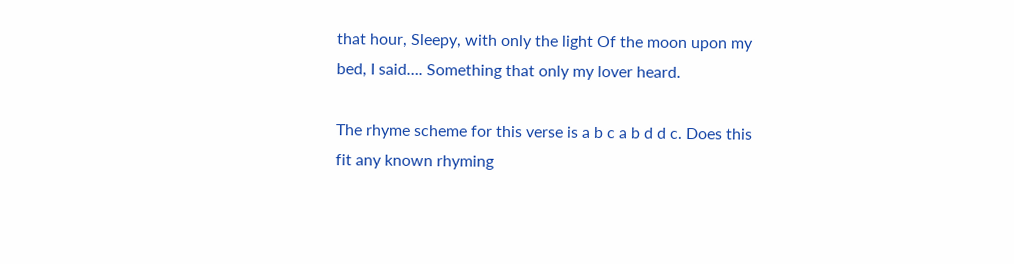that hour, Sleepy, with only the light Of the moon upon my bed, I said…. Something that only my lover heard.

The rhyme scheme for this verse is a b c a b d d c. Does this fit any known rhyming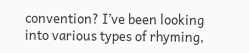convention? I’ve been looking into various types of rhyming,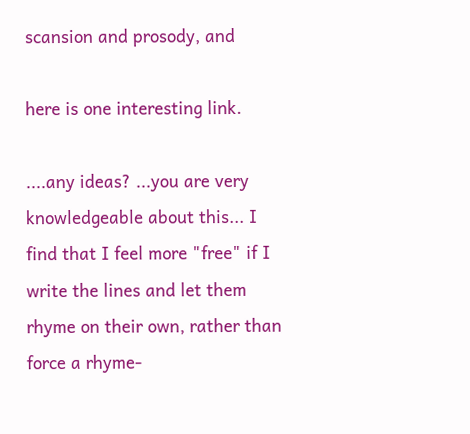scansion and prosody, and

here is one interesting link.

....any ideas? ...you are very knowledgeable about this... I find that I feel more "free" if I write the lines and let them rhyme on their own, rather than force a rhyme-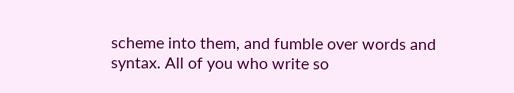scheme into them, and fumble over words and syntax. All of you who write so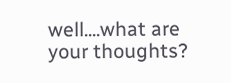well....what are your thoughts?